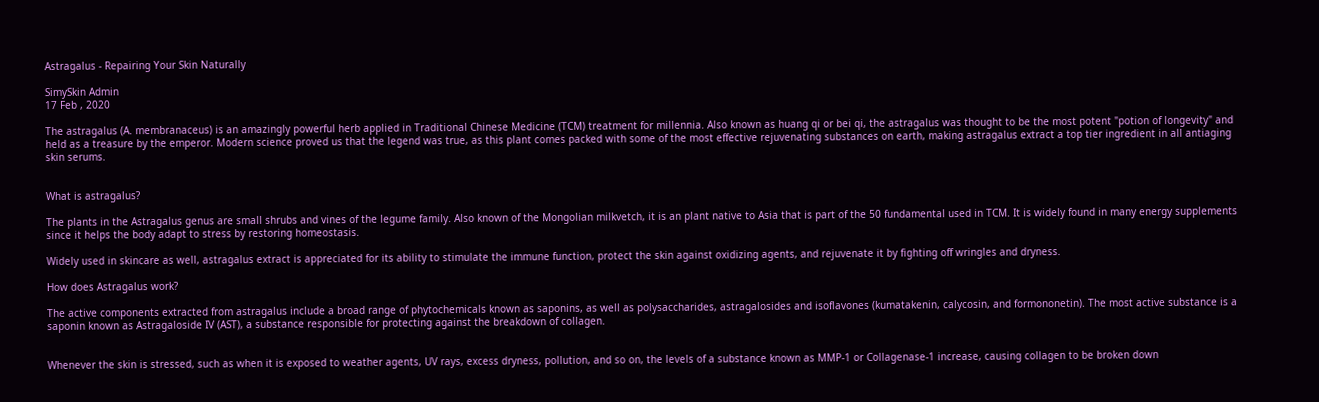Astragalus - Repairing Your Skin Naturally

SimySkin Admin
17 Feb , 2020

The astragalus (A. membranaceus) is an amazingly powerful herb applied in Traditional Chinese Medicine (TCM) treatment for millennia. Also known as huang qi or bei qi, the astragalus was thought to be the most potent "potion of longevity" and held as a treasure by the emperor. Modern science proved us that the legend was true, as this plant comes packed with some of the most effective rejuvenating substances on earth, making astragalus extract a top tier ingredient in all antiaging skin serums.


What is astragalus?

The plants in the Astragalus genus are small shrubs and vines of the legume family. Also known of the Mongolian milkvetch, it is an plant native to Asia that is part of the 50 fundamental used in TCM. It is widely found in many energy supplements since it helps the body adapt to stress by restoring homeostasis.

Widely used in skincare as well, astragalus extract is appreciated for its ability to stimulate the immune function, protect the skin against oxidizing agents, and rejuvenate it by fighting off wringles and dryness.

How does Astragalus work?

The active components extracted from astragalus include a broad range of phytochemicals known as saponins, as well as polysaccharides, astragalosides and isoflavones (kumatakenin, calycosin, and formononetin). The most active substance is a saponin known as Astragaloside IV (AST), a substance responsible for protecting against the breakdown of collagen.


Whenever the skin is stressed, such as when it is exposed to weather agents, UV rays, excess dryness, pollution, and so on, the levels of a substance known as MMP-1 or Collagenase-1 increase, causing collagen to be broken down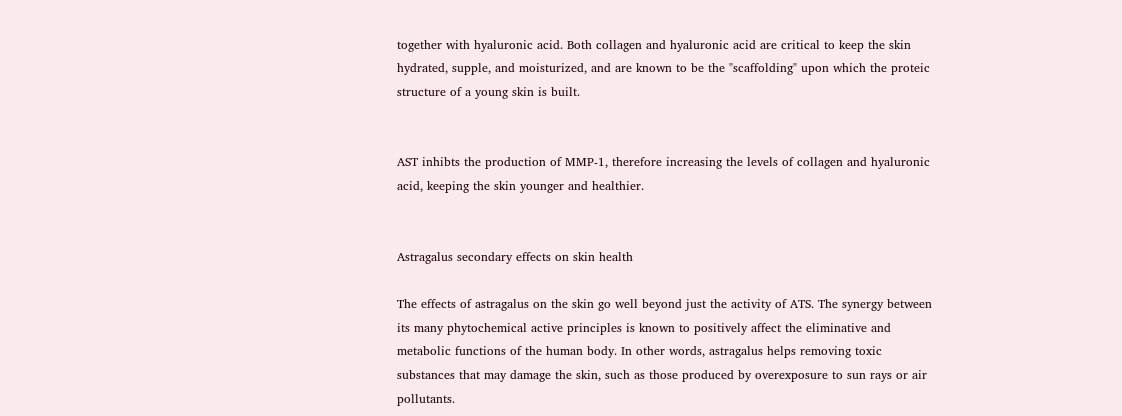together with hyaluronic acid. Both collagen and hyaluronic acid are critical to keep the skin hydrated, supple, and moisturized, and are known to be the "scaffolding" upon which the proteic structure of a young skin is built.


AST inhibts the production of MMP-1, therefore increasing the levels of collagen and hyaluronic acid, keeping the skin younger and healthier.


Astragalus secondary effects on skin health

The effects of astragalus on the skin go well beyond just the activity of ATS. The synergy between its many phytochemical active principles is known to positively affect the eliminative and metabolic functions of the human body. In other words, astragalus helps removing toxic substances that may damage the skin, such as those produced by overexposure to sun rays or air pollutants.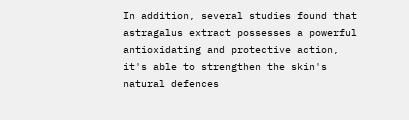In addition, several studies found that astragalus extract possesses a powerful antioxidating and protective action, it's able to strengthen the skin's natural defences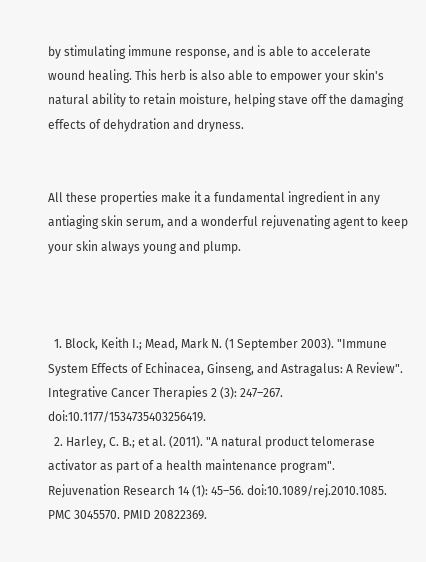by stimulating immune response, and is able to accelerate wound healing. This herb is also able to empower your skin's natural ability to retain moisture, helping stave off the damaging effects of dehydration and dryness.


All these properties make it a fundamental ingredient in any antiaging skin serum, and a wonderful rejuvenating agent to keep your skin always young and plump.



  1. Block, Keith I.; Mead, Mark N. (1 September 2003). "Immune System Effects of Echinacea, Ginseng, and Astragalus: A Review". Integrative Cancer Therapies 2 (3): 247–267. doi:10.1177/1534735403256419.
  2. Harley, C. B.; et al. (2011). "A natural product telomerase activator as part of a health maintenance program". Rejuvenation Research 14 (1): 45–56. doi:10.1089/rej.2010.1085. PMC 3045570. PMID 20822369.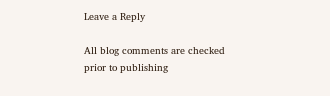Leave a Reply

All blog comments are checked prior to publishing